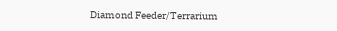Diamond Feeder/Terrarium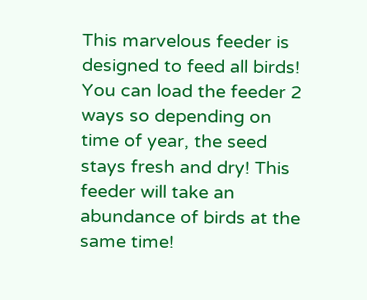This marvelous feeder is designed to feed all birds! You can load the feeder 2 ways so depending on time of year, the seed stays fresh and dry! This feeder will take an abundance of birds at the same time!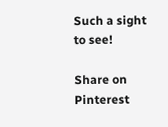Such a sight to see!

Share on Pinterest